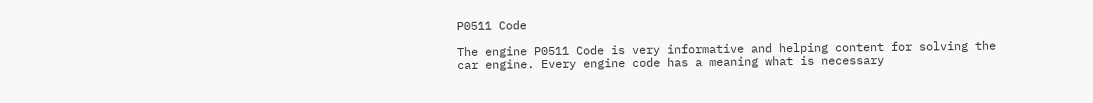P0511 Code

The engine P0511 Code is very informative and helping content for solving the car engine. Every engine code has a meaning what is necessary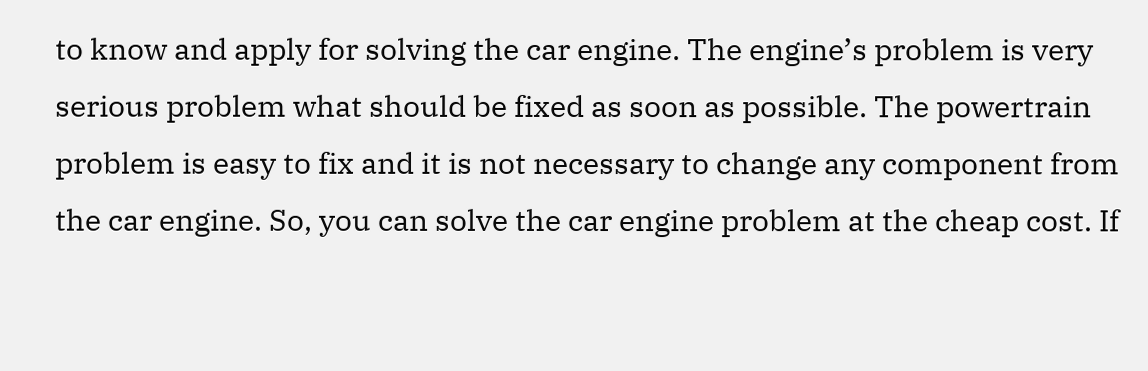to know and apply for solving the car engine. The engine’s problem is very serious problem what should be fixed as soon as possible. The powertrain problem is easy to fix and it is not necessary to change any component from the car engine. So, you can solve the car engine problem at the cheap cost. If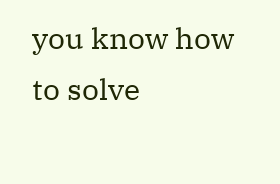you know how to solve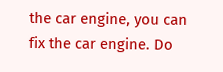the car engine, you can fix the car engine. Do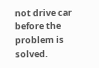not drive car before the problem is solved.